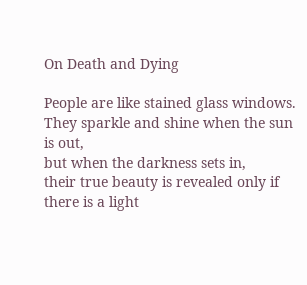On Death and Dying

People are like stained glass windows.
They sparkle and shine when the sun is out,
but when the darkness sets in,
their true beauty is revealed only if
there is a light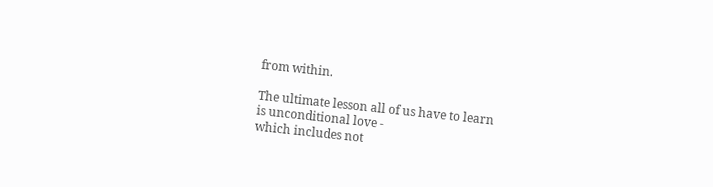from within.

The ultimate lesson all of us have to learn
is unconditional love -
which includes not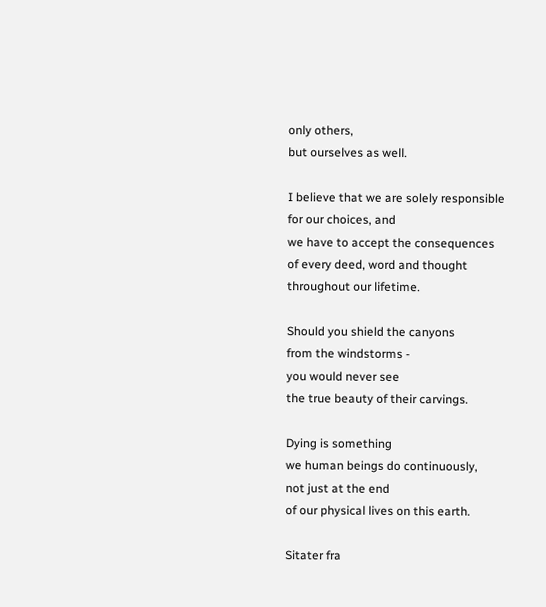only others,
but ourselves as well.

I believe that we are solely responsible
for our choices, and
we have to accept the consequences
of every deed, word and thought
throughout our lifetime.

Should you shield the canyons
from the windstorms -
you would never see
the true beauty of their carvings.

Dying is something
we human beings do continuously,
not just at the end
of our physical lives on this earth.

Sitater fra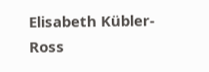Elisabeth Kübler-Ross